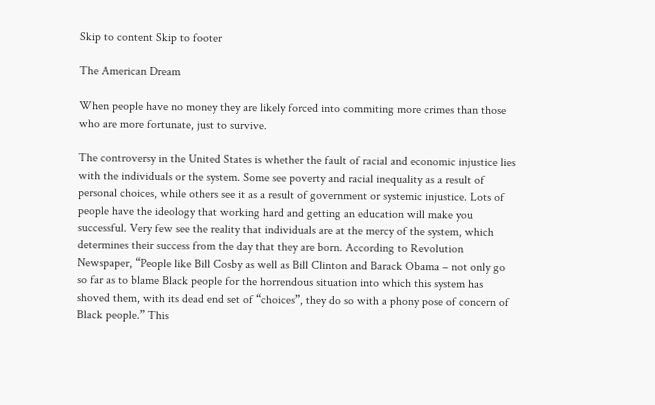Skip to content Skip to footer

The American Dream

When people have no money they are likely forced into commiting more crimes than those who are more fortunate, just to survive.

The controversy in the United States is whether the fault of racial and economic injustice lies with the individuals or the system. Some see poverty and racial inequality as a result of personal choices, while others see it as a result of government or systemic injustice. Lots of people have the ideology that working hard and getting an education will make you successful. Very few see the reality that individuals are at the mercy of the system, which determines their success from the day that they are born. According to Revolution Newspaper, “People like Bill Cosby as well as Bill Clinton and Barack Obama – not only go so far as to blame Black people for the horrendous situation into which this system has shoved them, with its dead end set of “choices”, they do so with a phony pose of concern of Black people.” This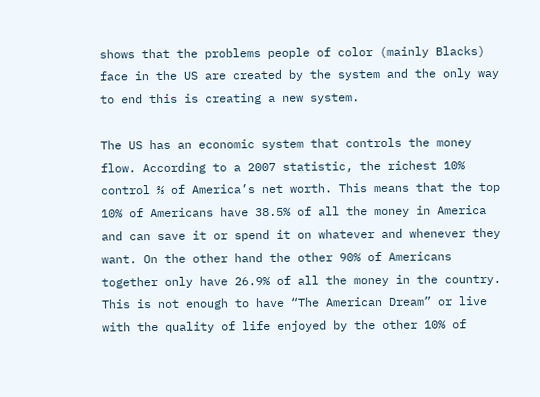shows that the problems people of color (mainly Blacks) face in the US are created by the system and the only way to end this is creating a new system.

The US has an economic system that controls the money flow. According to a 2007 statistic, the richest 10% control ⅔ of America’s net worth. This means that the top 10% of Americans have 38.5% of all the money in America and can save it or spend it on whatever and whenever they want. On the other hand the other 90% of Americans together only have 26.9% of all the money in the country. This is not enough to have “The American Dream” or live with the quality of life enjoyed by the other 10% of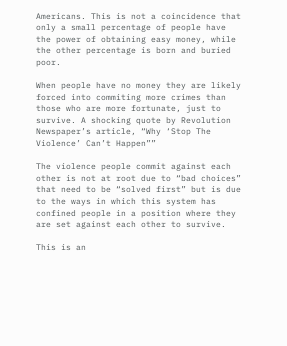Americans. This is not a coincidence that only a small percentage of people have the power of obtaining easy money, while the other percentage is born and buried poor.

When people have no money they are likely forced into commiting more crimes than those who are more fortunate, just to survive. A shocking quote by Revolution Newspaper’s article, “Why ‘Stop The Violence’ Can’t Happen””

The violence people commit against each other is not at root due to “bad choices” that need to be “solved first” but is due to the ways in which this system has confined people in a position where they are set against each other to survive.

This is an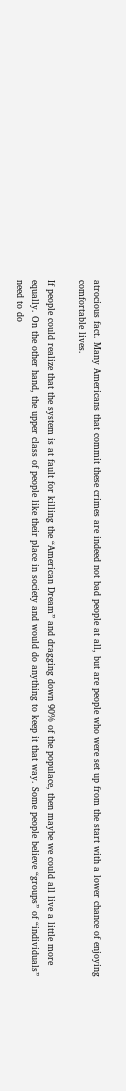atrocious fact. Many Americans that commit these crimes are indeed not bad people at all, but are people who were set up from the start with a lower chance of enjoying comfortable lives.

If people could realize that the system is at fault for killing the “American Dream” and dragging down 90% of the populace, then maybe we could all live a little more equally. On the other hand, the upper class of people like their place in society and would do anything to keep it that way. Some people believe “groups” of “individuals” need to do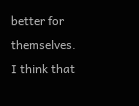better for themselves. I think that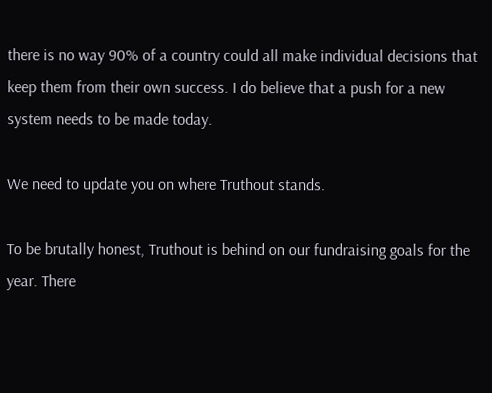there is no way 90% of a country could all make individual decisions that keep them from their own success. I do believe that a push for a new system needs to be made today.

We need to update you on where Truthout stands.

To be brutally honest, Truthout is behind on our fundraising goals for the year. There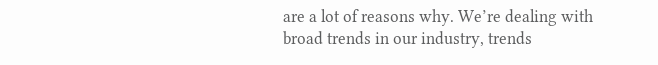are a lot of reasons why. We’re dealing with broad trends in our industry, trends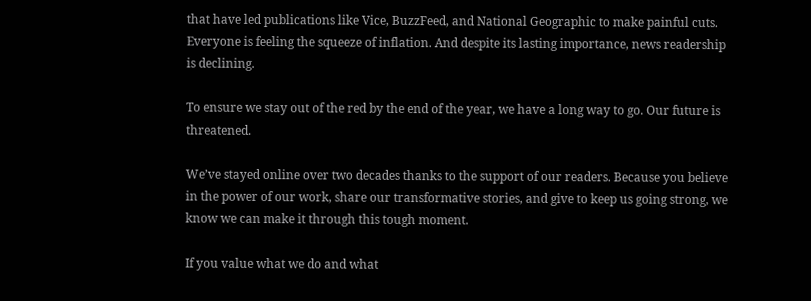that have led publications like Vice, BuzzFeed, and National Geographic to make painful cuts. Everyone is feeling the squeeze of inflation. And despite its lasting importance, news readership is declining.

To ensure we stay out of the red by the end of the year, we have a long way to go. Our future is threatened.

We’ve stayed online over two decades thanks to the support of our readers. Because you believe in the power of our work, share our transformative stories, and give to keep us going strong, we know we can make it through this tough moment.

If you value what we do and what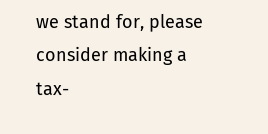we stand for, please consider making a tax-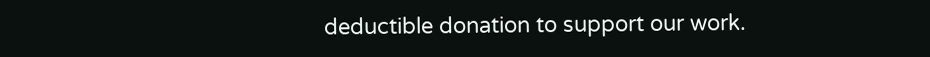deductible donation to support our work.